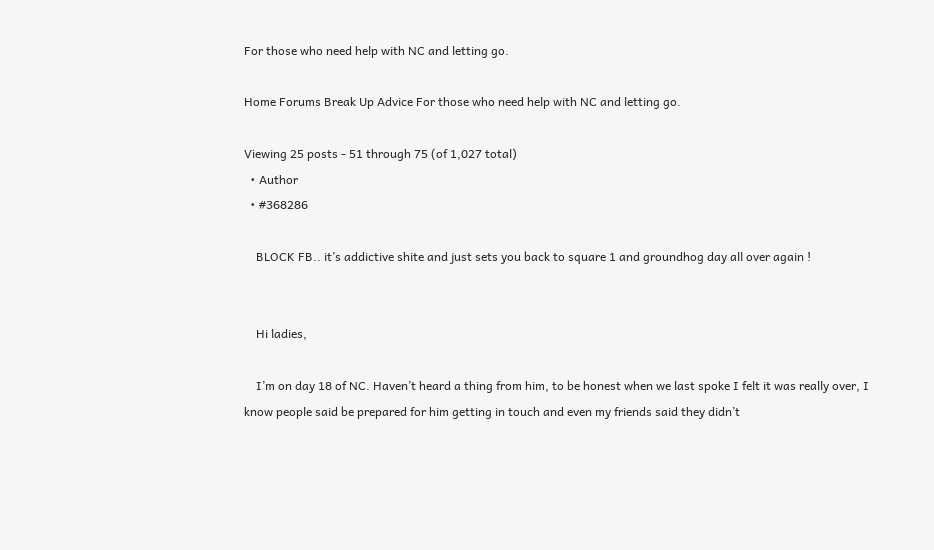For those who need help with NC and letting go.

Home Forums Break Up Advice For those who need help with NC and letting go.

Viewing 25 posts - 51 through 75 (of 1,027 total)
  • Author
  • #368286

    BLOCK FB.. it’s addictive shite and just sets you back to square 1 and groundhog day all over again !


    Hi ladies,

    I’m on day 18 of NC. Haven’t heard a thing from him, to be honest when we last spoke I felt it was really over, I know people said be prepared for him getting in touch and even my friends said they didn’t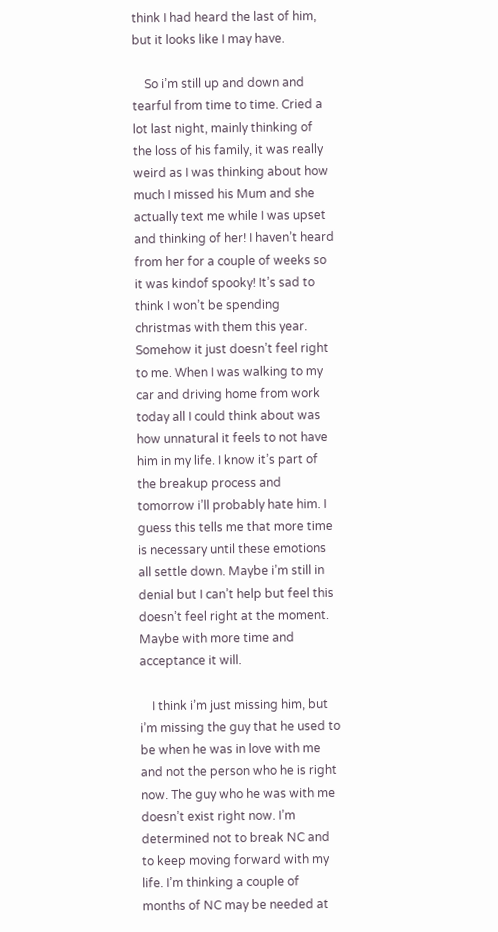think I had heard the last of him, but it looks like I may have.

    So i’m still up and down and tearful from time to time. Cried a lot last night, mainly thinking of the loss of his family, it was really weird as I was thinking about how much I missed his Mum and she actually text me while I was upset and thinking of her! I haven’t heard from her for a couple of weeks so it was kindof spooky! It’s sad to think I won’t be spending christmas with them this year. Somehow it just doesn’t feel right to me. When I was walking to my car and driving home from work today all I could think about was how unnatural it feels to not have him in my life. I know it’s part of the breakup process and tomorrow i’ll probably hate him. I guess this tells me that more time is necessary until these emotions all settle down. Maybe i’m still in denial but I can’t help but feel this doesn’t feel right at the moment. Maybe with more time and acceptance it will.

    I think i’m just missing him, but i’m missing the guy that he used to be when he was in love with me and not the person who he is right now. The guy who he was with me doesn’t exist right now. I’m determined not to break NC and to keep moving forward with my life. I’m thinking a couple of months of NC may be needed at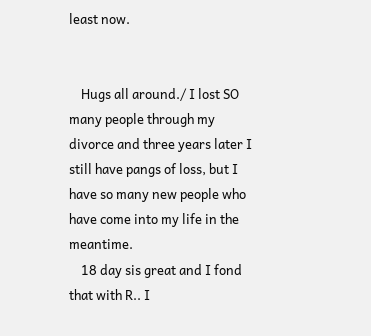least now.


    Hugs all around./ I lost SO many people through my divorce and three years later I still have pangs of loss, but I have so many new people who have come into my life in the meantime.
    18 day sis great and I fond that with R.. I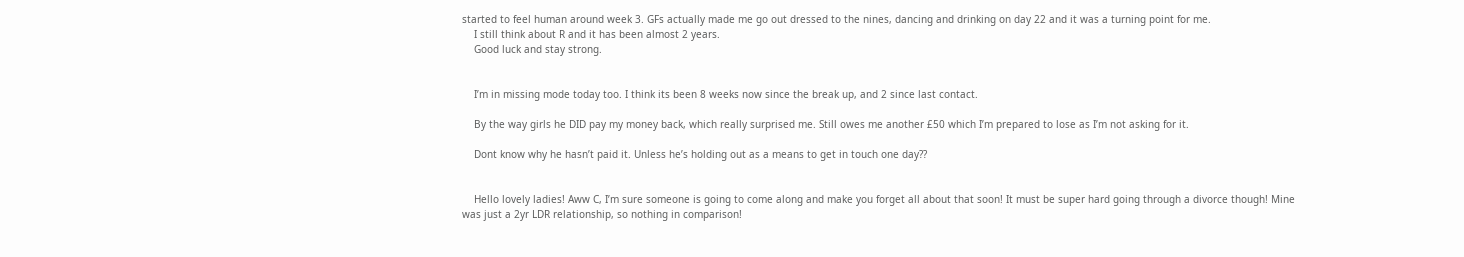started to feel human around week 3. GFs actually made me go out dressed to the nines, dancing and drinking on day 22 and it was a turning point for me.
    I still think about R and it has been almost 2 years.
    Good luck and stay strong.


    I’m in missing mode today too. I think its been 8 weeks now since the break up, and 2 since last contact.

    By the way girls he DID pay my money back, which really surprised me. Still owes me another £50 which I’m prepared to lose as I’m not asking for it.

    Dont know why he hasn’t paid it. Unless he’s holding out as a means to get in touch one day??


    Hello lovely ladies! Aww C, I’m sure someone is going to come along and make you forget all about that soon! It must be super hard going through a divorce though! Mine was just a 2yr LDR relationship, so nothing in comparison!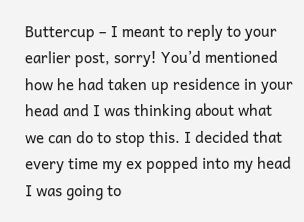Buttercup – I meant to reply to your earlier post, sorry! You’d mentioned how he had taken up residence in your head and I was thinking about what we can do to stop this. I decided that every time my ex popped into my head I was going to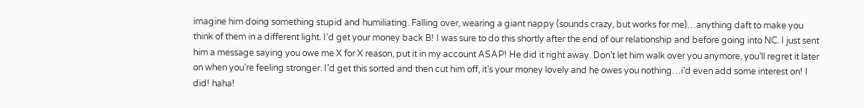imagine him doing something stupid and humiliating. Falling over, wearing a giant nappy (sounds crazy, but works for me)…anything daft to make you think of them in a different light. I’d get your money back B! I was sure to do this shortly after the end of our relationship and before going into NC. I just sent him a message saying you owe me X for X reason, put it in my account ASAP! He did it right away. Don’t let him walk over you anymore, you’ll regret it later on when you’re feeling stronger. I’d get this sorted and then cut him off, it’s your money lovely and he owes you nothing…i’d even add some interest on! I did! haha!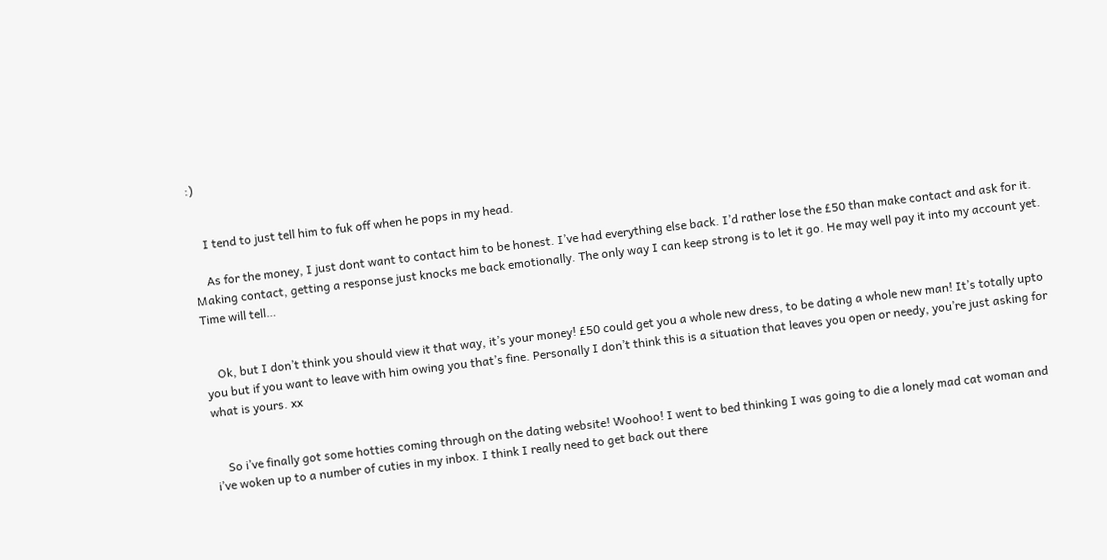:)


    I tend to just tell him to fuk off when he pops in my head.

    As for the money, I just dont want to contact him to be honest. I’ve had everything else back. I’d rather lose the £50 than make contact and ask for it. Making contact, getting a response just knocks me back emotionally. The only way I can keep strong is to let it go. He may well pay it into my account yet. Time will tell…


    Ok, but I don’t think you should view it that way, it’s your money! £50 could get you a whole new dress, to be dating a whole new man! It’s totally upto you but if you want to leave with him owing you that’s fine. Personally I don’t think this is a situation that leaves you open or needy, you’re just asking for what is yours. xx


    So i’ve finally got some hotties coming through on the dating website! Woohoo! I went to bed thinking I was going to die a lonely mad cat woman and i’ve woken up to a number of cuties in my inbox. I think I really need to get back out there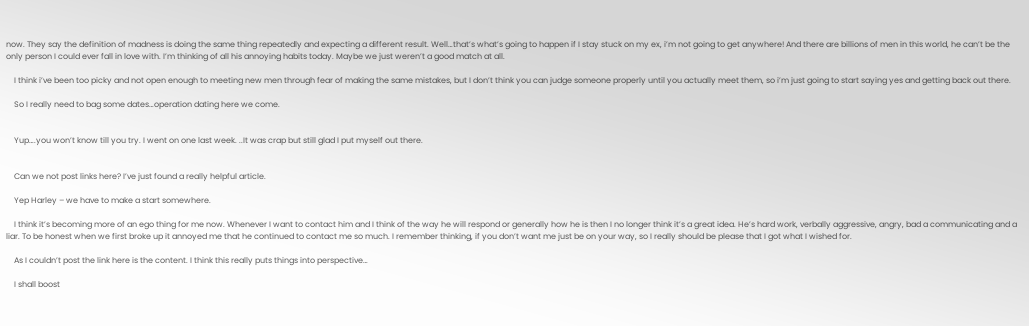now. They say the definition of madness is doing the same thing repeatedly and expecting a different result. Well…that’s what’s going to happen if I stay stuck on my ex, i’m not going to get anywhere! And there are billions of men in this world, he can’t be the only person I could ever fall in love with. I’m thinking of all his annoying habits today. Maybe we just weren’t a good match at all.

    I think i’ve been too picky and not open enough to meeting new men through fear of making the same mistakes, but I don’t think you can judge someone properly until you actually meet them, so i’m just going to start saying yes and getting back out there.

    So I really need to bag some dates…operation dating here we come.


    Yup….you won’t know till you try. I went on one last week. ..It was crap but still glad I put myself out there.


    Can we not post links here? I’ve just found a really helpful article.

    Yep Harley – we have to make a start somewhere.

    I think it’s becoming more of an ego thing for me now. Whenever I want to contact him and I think of the way he will respond or generally how he is then I no longer think it’s a great idea. He’s hard work, verbally aggressive, angry, bad a communicating and a liar. To be honest when we first broke up it annoyed me that he continued to contact me so much. I remember thinking, if you don’t want me just be on your way, so I really should be please that I got what I wished for.

    As I couldn’t post the link here is the content. I think this really puts things into perspective…

    I shall boost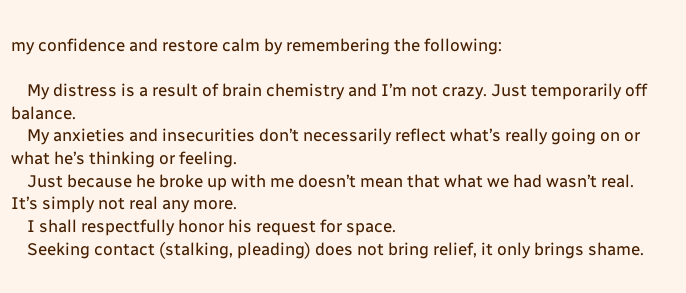my confidence and restore calm by remembering the following:

    My distress is a result of brain chemistry and I’m not crazy. Just temporarily off balance.
    My anxieties and insecurities don’t necessarily reflect what’s really going on or what he’s thinking or feeling.
    Just because he broke up with me doesn’t mean that what we had wasn’t real. It’s simply not real any more.
    I shall respectfully honor his request for space.
    Seeking contact (stalking, pleading) does not bring relief, it only brings shame.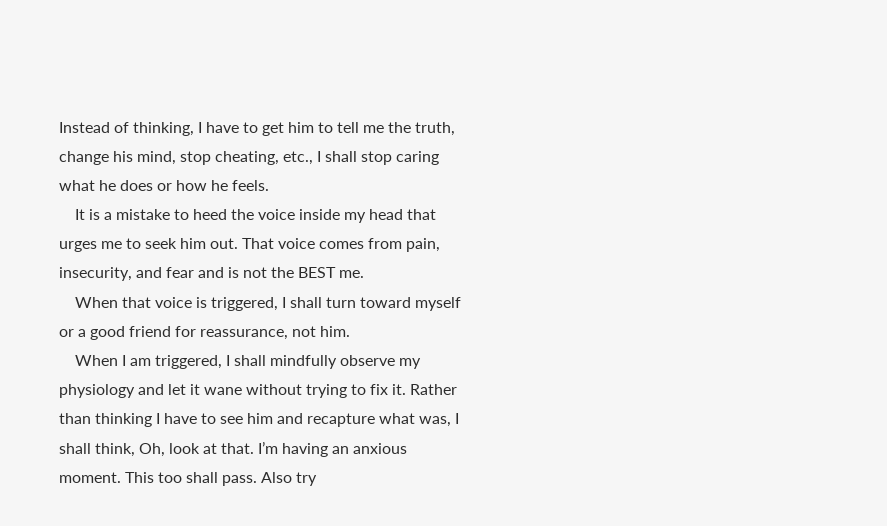Instead of thinking, I have to get him to tell me the truth, change his mind, stop cheating, etc., I shall stop caring what he does or how he feels.
    It is a mistake to heed the voice inside my head that urges me to seek him out. That voice comes from pain, insecurity, and fear and is not the BEST me.
    When that voice is triggered, I shall turn toward myself or a good friend for reassurance, not him.
    When I am triggered, I shall mindfully observe my physiology and let it wane without trying to fix it. Rather than thinking I have to see him and recapture what was, I shall think, Oh, look at that. I’m having an anxious moment. This too shall pass. Also try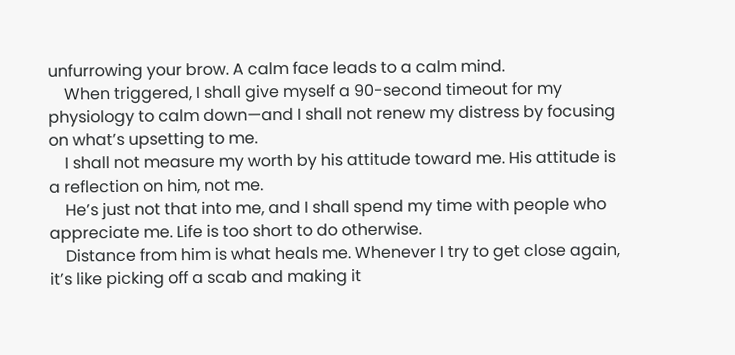unfurrowing your brow. A calm face leads to a calm mind.
    When triggered, I shall give myself a 90-second timeout for my physiology to calm down—and I shall not renew my distress by focusing on what’s upsetting to me.
    I shall not measure my worth by his attitude toward me. His attitude is a reflection on him, not me.
    He’s just not that into me, and I shall spend my time with people who appreciate me. Life is too short to do otherwise.
    Distance from him is what heals me. Whenever I try to get close again, it’s like picking off a scab and making it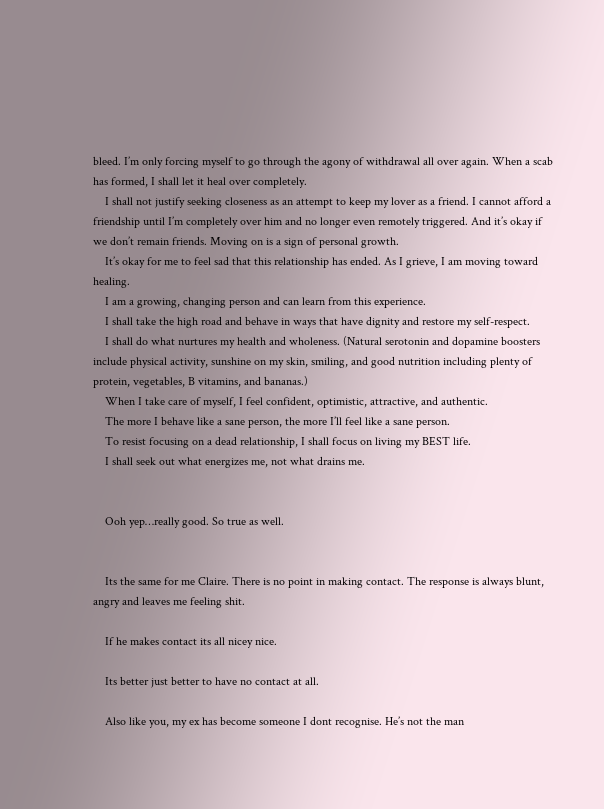bleed. I’m only forcing myself to go through the agony of withdrawal all over again. When a scab has formed, I shall let it heal over completely.
    I shall not justify seeking closeness as an attempt to keep my lover as a friend. I cannot afford a friendship until I’m completely over him and no longer even remotely triggered. And it’s okay if we don’t remain friends. Moving on is a sign of personal growth.
    It’s okay for me to feel sad that this relationship has ended. As I grieve, I am moving toward healing.
    I am a growing, changing person and can learn from this experience.
    I shall take the high road and behave in ways that have dignity and restore my self-respect.
    I shall do what nurtures my health and wholeness. (Natural serotonin and dopamine boosters include physical activity, sunshine on my skin, smiling, and good nutrition including plenty of protein, vegetables, B vitamins, and bananas.)
    When I take care of myself, I feel confident, optimistic, attractive, and authentic.
    The more I behave like a sane person, the more I’ll feel like a sane person.
    To resist focusing on a dead relationship, I shall focus on living my BEST life.
    I shall seek out what energizes me, not what drains me.


    Ooh yep…really good. So true as well.


    Its the same for me Claire. There is no point in making contact. The response is always blunt, angry and leaves me feeling shit.

    If he makes contact its all nicey nice.

    Its better just better to have no contact at all.

    Also like you, my ex has become someone I dont recognise. He’s not the man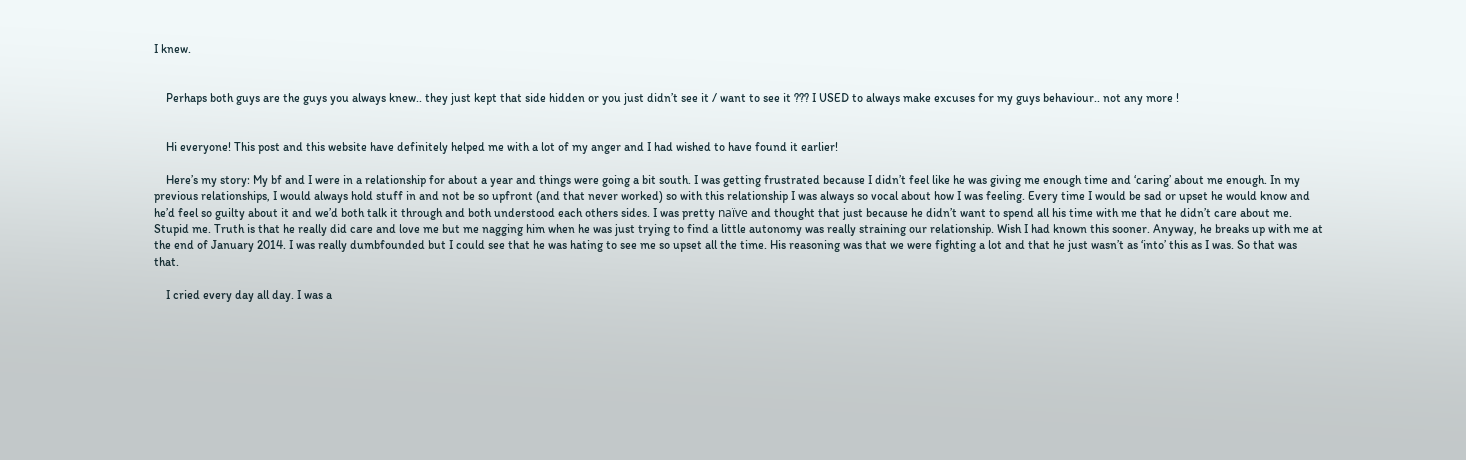I knew.


    Perhaps both guys are the guys you always knew.. they just kept that side hidden or you just didn’t see it / want to see it ??? I USED to always make excuses for my guys behaviour.. not any more !


    Hi everyone! This post and this website have definitely helped me with a lot of my anger and I had wished to have found it earlier!

    Here’s my story: My bf and I were in a relationship for about a year and things were going a bit south. I was getting frustrated because I didn’t feel like he was giving me enough time and ‘caring’ about me enough. In my previous relationships, I would always hold stuff in and not be so upfront (and that never worked) so with this relationship I was always so vocal about how I was feeling. Every time I would be sad or upset he would know and he’d feel so guilty about it and we’d both talk it through and both understood each others sides. I was pretty naïve and thought that just because he didn’t want to spend all his time with me that he didn’t care about me. Stupid me. Truth is that he really did care and love me but me nagging him when he was just trying to find a little autonomy was really straining our relationship. Wish I had known this sooner. Anyway, he breaks up with me at the end of January 2014. I was really dumbfounded but I could see that he was hating to see me so upset all the time. His reasoning was that we were fighting a lot and that he just wasn’t as ‘into’ this as I was. So that was that.

    I cried every day all day. I was a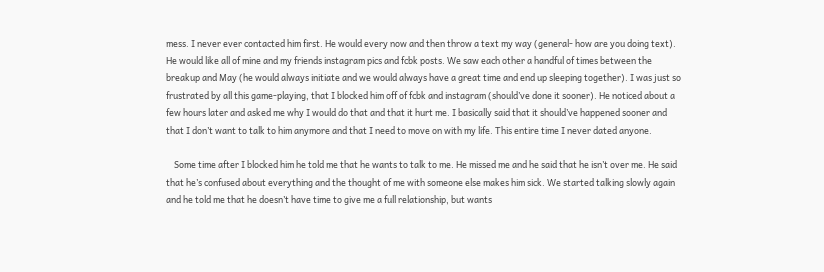mess. I never ever contacted him first. He would every now and then throw a text my way (general- how are you doing text). He would like all of mine and my friends instagram pics and fcbk posts. We saw each other a handful of times between the breakup and May (he would always initiate and we would always have a great time and end up sleeping together). I was just so frustrated by all this game-playing, that I blocked him off of fcbk and instagram (should’ve done it sooner). He noticed about a few hours later and asked me why I would do that and that it hurt me. I basically said that it should’ve happened sooner and that I don’t want to talk to him anymore and that I need to move on with my life. This entire time I never dated anyone.

    Some time after I blocked him he told me that he wants to talk to me. He missed me and he said that he isn’t over me. He said that he’s confused about everything and the thought of me with someone else makes him sick. We started talking slowly again and he told me that he doesn’t have time to give me a full relationship, but wants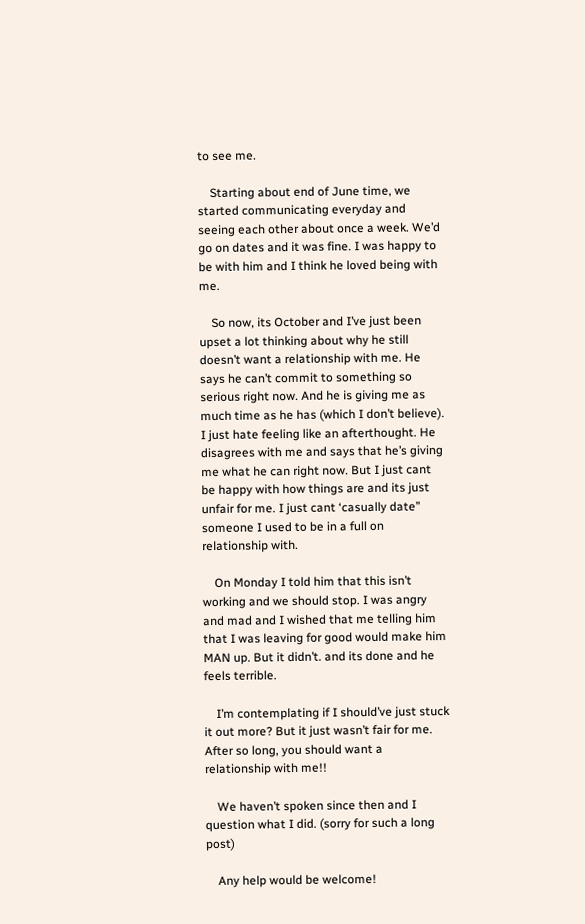to see me.

    Starting about end of June time, we started communicating everyday and seeing each other about once a week. We’d go on dates and it was fine. I was happy to be with him and I think he loved being with me.

    So now, its October and I’ve just been upset a lot thinking about why he still doesn’t want a relationship with me. He says he can’t commit to something so serious right now. And he is giving me as much time as he has (which I don’t believe). I just hate feeling like an afterthought. He disagrees with me and says that he’s giving me what he can right now. But I just cant be happy with how things are and its just unfair for me. I just cant ‘casually date” someone I used to be in a full on relationship with.

    On Monday I told him that this isn’t working and we should stop. I was angry and mad and I wished that me telling him that I was leaving for good would make him MAN up. But it didn’t. and its done and he feels terrible.

    I’m contemplating if I should’ve just stuck it out more? But it just wasn’t fair for me. After so long, you should want a relationship with me!!

    We haven’t spoken since then and I question what I did. (sorry for such a long post)

    Any help would be welcome!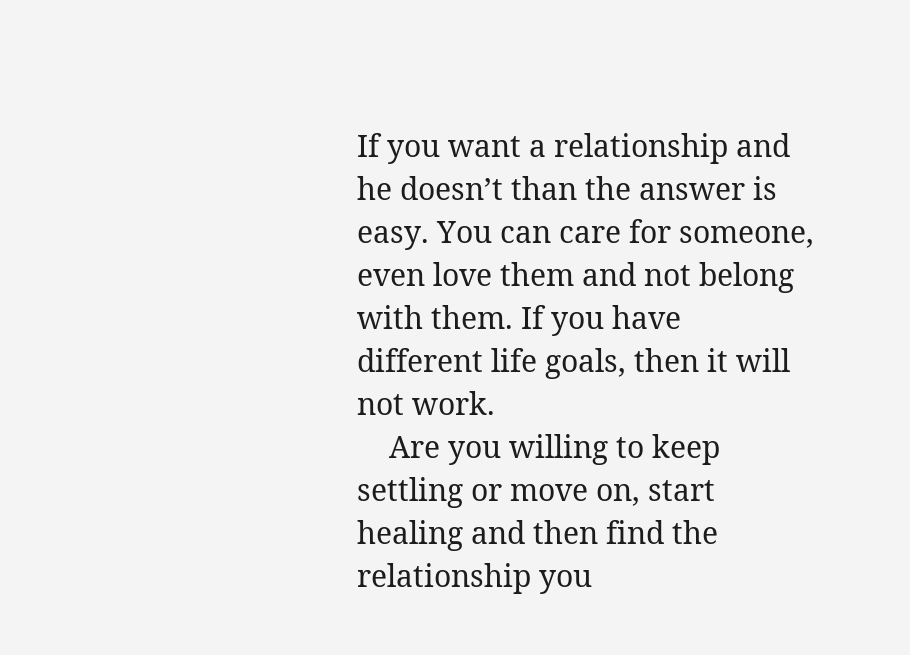If you want a relationship and he doesn’t than the answer is easy. You can care for someone, even love them and not belong with them. If you have different life goals, then it will not work.
    Are you willing to keep settling or move on, start healing and then find the relationship you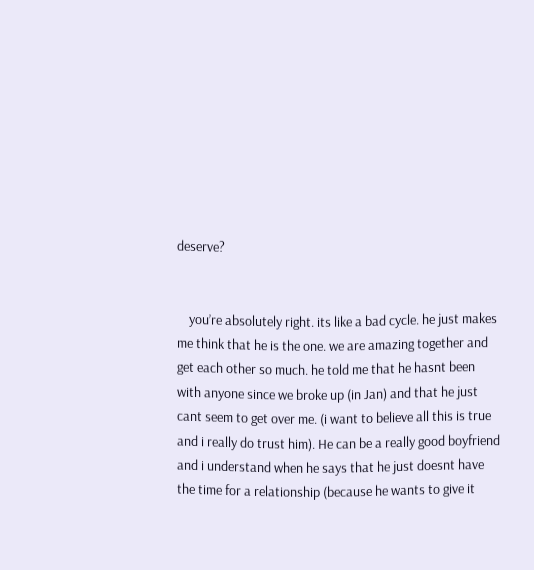deserve?


    you’re absolutely right. its like a bad cycle. he just makes me think that he is the one. we are amazing together and get each other so much. he told me that he hasnt been with anyone since we broke up (in Jan) and that he just cant seem to get over me. (i want to believe all this is true and i really do trust him). He can be a really good boyfriend and i understand when he says that he just doesnt have the time for a relationship (because he wants to give it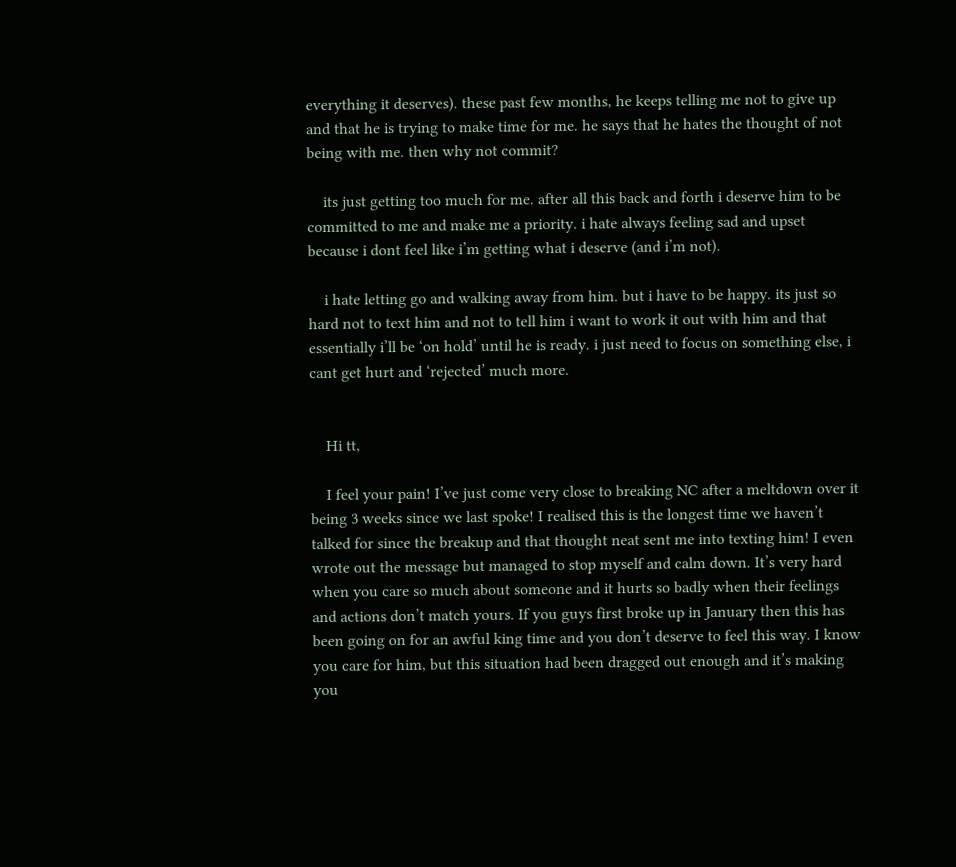everything it deserves). these past few months, he keeps telling me not to give up and that he is trying to make time for me. he says that he hates the thought of not being with me. then why not commit?

    its just getting too much for me. after all this back and forth i deserve him to be committed to me and make me a priority. i hate always feeling sad and upset because i dont feel like i’m getting what i deserve (and i’m not).

    i hate letting go and walking away from him. but i have to be happy. its just so hard not to text him and not to tell him i want to work it out with him and that essentially i’ll be ‘on hold’ until he is ready. i just need to focus on something else, i cant get hurt and ‘rejected’ much more.


    Hi tt,

    I feel your pain! I’ve just come very close to breaking NC after a meltdown over it being 3 weeks since we last spoke! I realised this is the longest time we haven’t talked for since the breakup and that thought neat sent me into texting him! I even wrote out the message but managed to stop myself and calm down. It’s very hard when you care so much about someone and it hurts so badly when their feelings and actions don’t match yours. If you guys first broke up in January then this has been going on for an awful king time and you don’t deserve to feel this way. I know you care for him, but this situation had been dragged out enough and it’s making you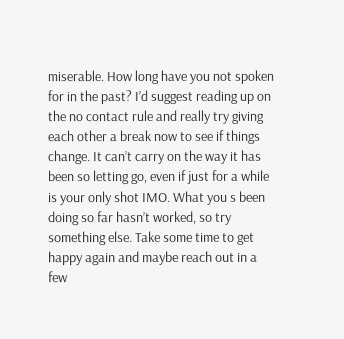miserable. How long have you not spoken for in the past? I’d suggest reading up on the no contact rule and really try giving each other a break now to see if things change. It can’t carry on the way it has been so letting go, even if just for a while is your only shot IMO. What you s been doing so far hasn’t worked, so try something else. Take some time to get happy again and maybe reach out in a few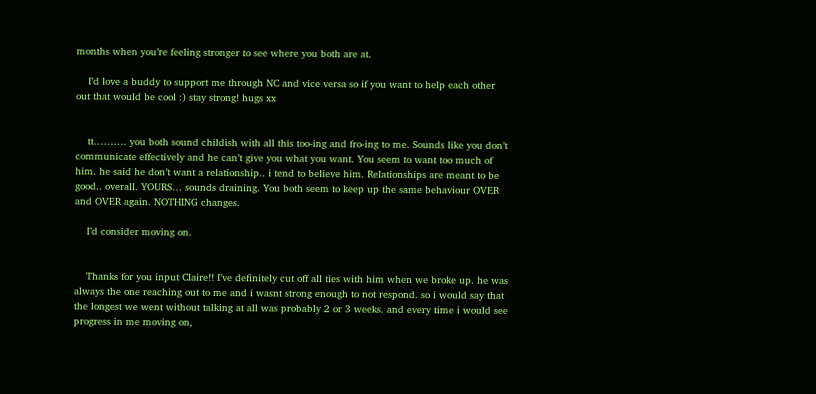months when you’re feeling stronger to see where you both are at.

    I’d love a buddy to support me through NC and vice versa so if you want to help each other out that would be cool :) stay strong! hugs xx


    tt………. you both sound childish with all this too-ing and fro-ing to me. Sounds like you don’t communicate effectively and he can’t give you what you want. You seem to want too much of him. he said he don’t want a relationship.. i tend to believe him. Relationships are meant to be good.. overall. YOURS… sounds draining. You both seem to keep up the same behaviour OVER and OVER again. NOTHING changes.

    I’d consider moving on.


    Thanks for you input Claire!! I’ve definitely cut off all ties with him when we broke up. he was always the one reaching out to me and i wasnt strong enough to not respond. so i would say that the longest we went without talking at all was probably 2 or 3 weeks. and every time i would see progress in me moving on,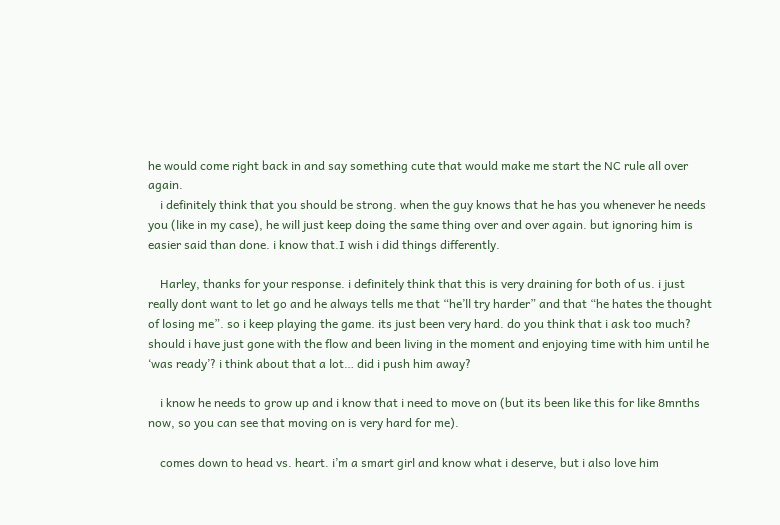he would come right back in and say something cute that would make me start the NC rule all over again.
    i definitely think that you should be strong. when the guy knows that he has you whenever he needs you (like in my case), he will just keep doing the same thing over and over again. but ignoring him is easier said than done. i know that.I wish i did things differently.

    Harley, thanks for your response. i definitely think that this is very draining for both of us. i just really dont want to let go and he always tells me that “he’ll try harder” and that “he hates the thought of losing me”. so i keep playing the game. its just been very hard. do you think that i ask too much? should i have just gone with the flow and been living in the moment and enjoying time with him until he ‘was ready’? i think about that a lot… did i push him away?

    i know he needs to grow up and i know that i need to move on (but its been like this for like 8mnths now, so you can see that moving on is very hard for me).

    comes down to head vs. heart. i’m a smart girl and know what i deserve, but i also love him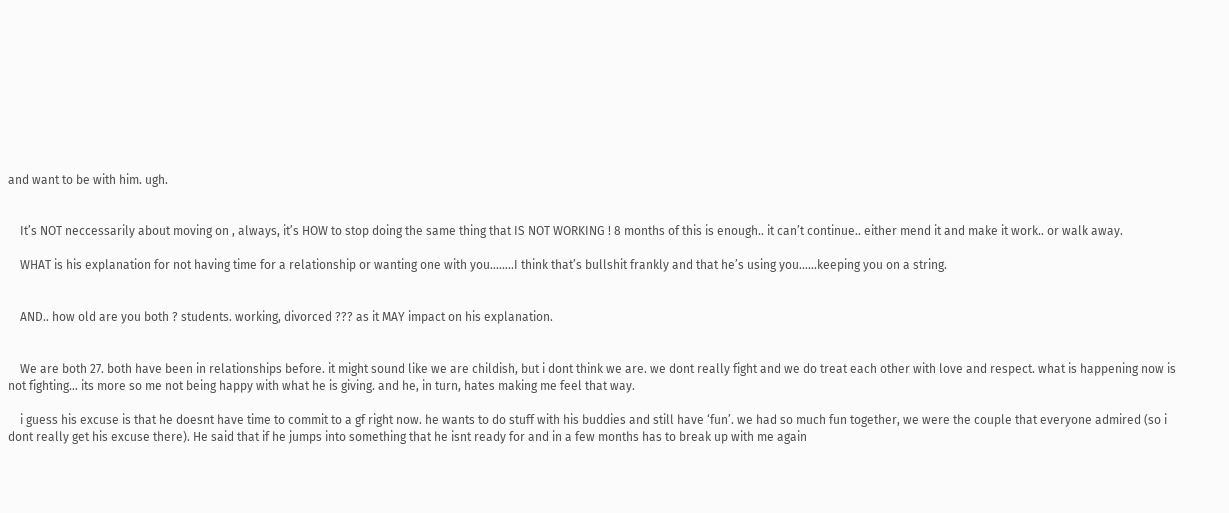and want to be with him. ugh.


    It’s NOT neccessarily about moving on , always, it’s HOW to stop doing the same thing that IS NOT WORKING ! 8 months of this is enough.. it can’t continue.. either mend it and make it work.. or walk away.

    WHAT is his explanation for not having time for a relationship or wanting one with you……..I think that’s bullshit frankly and that he’s using you……keeping you on a string.


    AND.. how old are you both ? students. working, divorced ??? as it MAY impact on his explanation.


    We are both 27. both have been in relationships before. it might sound like we are childish, but i dont think we are. we dont really fight and we do treat each other with love and respect. what is happening now is not fighting… its more so me not being happy with what he is giving. and he, in turn, hates making me feel that way.

    i guess his excuse is that he doesnt have time to commit to a gf right now. he wants to do stuff with his buddies and still have ‘fun’. we had so much fun together, we were the couple that everyone admired (so i dont really get his excuse there). He said that if he jumps into something that he isnt ready for and in a few months has to break up with me again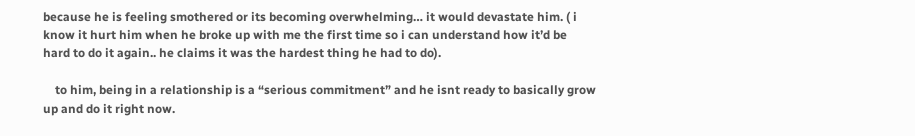because he is feeling smothered or its becoming overwhelming… it would devastate him. ( i know it hurt him when he broke up with me the first time so i can understand how it’d be hard to do it again.. he claims it was the hardest thing he had to do).

    to him, being in a relationship is a “serious commitment” and he isnt ready to basically grow up and do it right now.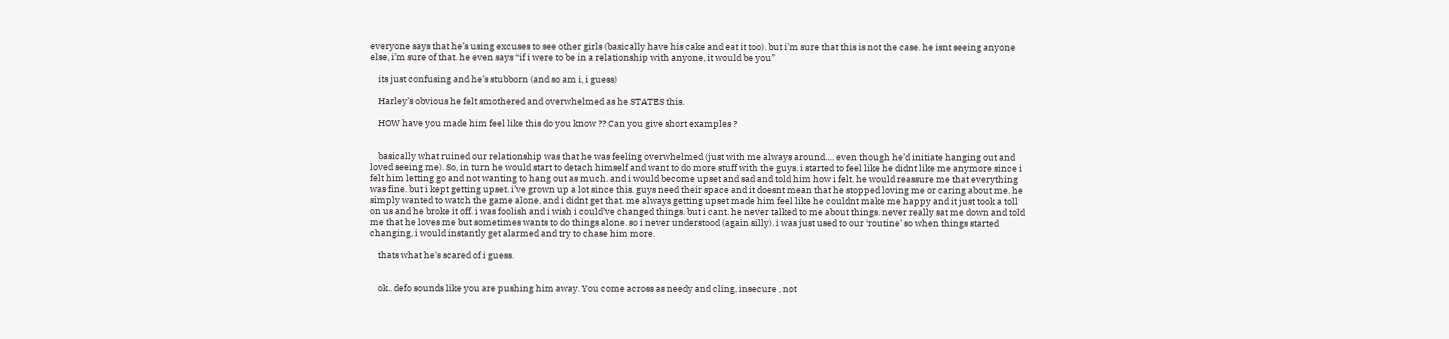everyone says that he’s using excuses to see other girls (basically have his cake and eat it too). but i’m sure that this is not the case. he isnt seeing anyone else, i’m sure of that. he even says “if i were to be in a relationship with anyone, it would be you”

    its just confusing and he’s stubborn (and so am i, i guess)

    Harley’s obvious he felt smothered and overwhelmed as he STATES this.

    HOW have you made him feel like this do you know ?? Can you give short examples ?


    basically what ruined our relationship was that he was feeling overwhelmed (just with me always around…. even though he’d initiate hanging out and loved seeing me). So, in turn he would start to detach himself and want to do more stuff with the guys. i started to feel like he didnt like me anymore since i felt him letting go and not wanting to hang out as much. and i would become upset and sad and told him how i felt. he would reassure me that everything was fine. but i kept getting upset. i’ve grown up a lot since this. guys need their space and it doesnt mean that he stopped loving me or caring about me. he simply wanted to watch the game alone, and i didnt get that. me always getting upset made him feel like he couldnt make me happy and it just took a toll on us and he broke it off. i was foolish and i wish i could’ve changed things. but i cant. he never talked to me about things. never really sat me down and told me that he loves me but sometimes wants to do things alone. so i never understood (again silly). i was just used to our ‘routine’ so when things started changing, i would instantly get alarmed and try to chase him more.

    thats what he’s scared of i guess.


    ok.. defo sounds like you are pushing him away. You come across as needy and cling, insecure , not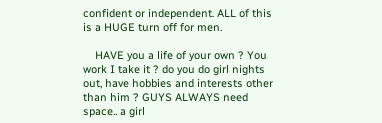confident or independent. ALL of this is a HUGE turn off for men.

    HAVE you a life of your own ? You work I take it ? do you do girl nights out, have hobbies and interests other than him ? GUYS ALWAYS need space.. a girl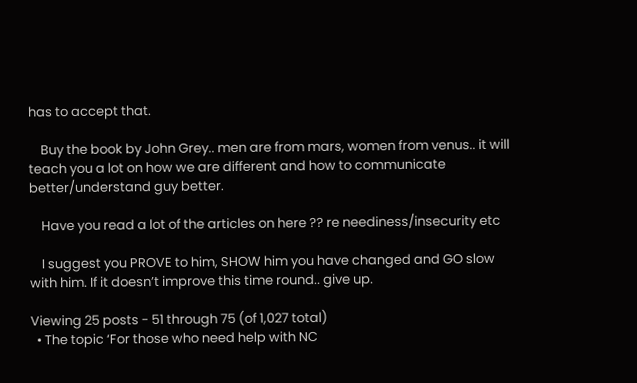has to accept that.

    Buy the book by John Grey.. men are from mars, women from venus.. it will teach you a lot on how we are different and how to communicate better/understand guy better.

    Have you read a lot of the articles on here ?? re neediness/insecurity etc

    I suggest you PROVE to him, SHOW him you have changed and GO slow with him. If it doesn’t improve this time round.. give up.

Viewing 25 posts - 51 through 75 (of 1,027 total)
  • The topic ‘For those who need help with NC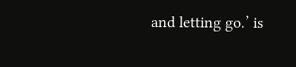and letting go.’ is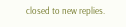closed to new replies.